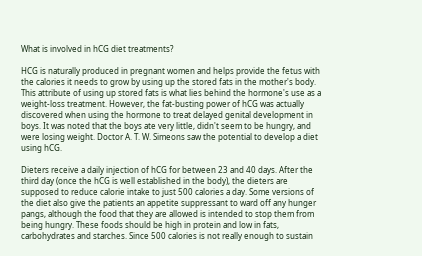What is involved in hCG diet treatments?

HCG is naturally produced in pregnant women and helps provide the fetus with the calories it needs to grow by using up the stored fats in the mother's body. This attribute of using up stored fats is what lies behind the hormone's use as a weight-loss treatment. However, the fat-busting power of hCG was actually discovered when using the hormone to treat delayed genital development in boys. It was noted that the boys ate very little, didn't seem to be hungry, and were losing weight. Doctor A. T. W. Simeons saw the potential to develop a diet using hCG.

Dieters receive a daily injection of hCG for between 23 and 40 days. After the third day (once the hCG is well established in the body), the dieters are supposed to reduce calorie intake to just 500 calories a day. Some versions of the diet also give the patients an appetite suppressant to ward off any hunger pangs, although the food that they are allowed is intended to stop them from being hungry. These foods should be high in protein and low in fats, carbohydrates and starches. Since 500 calories is not really enough to sustain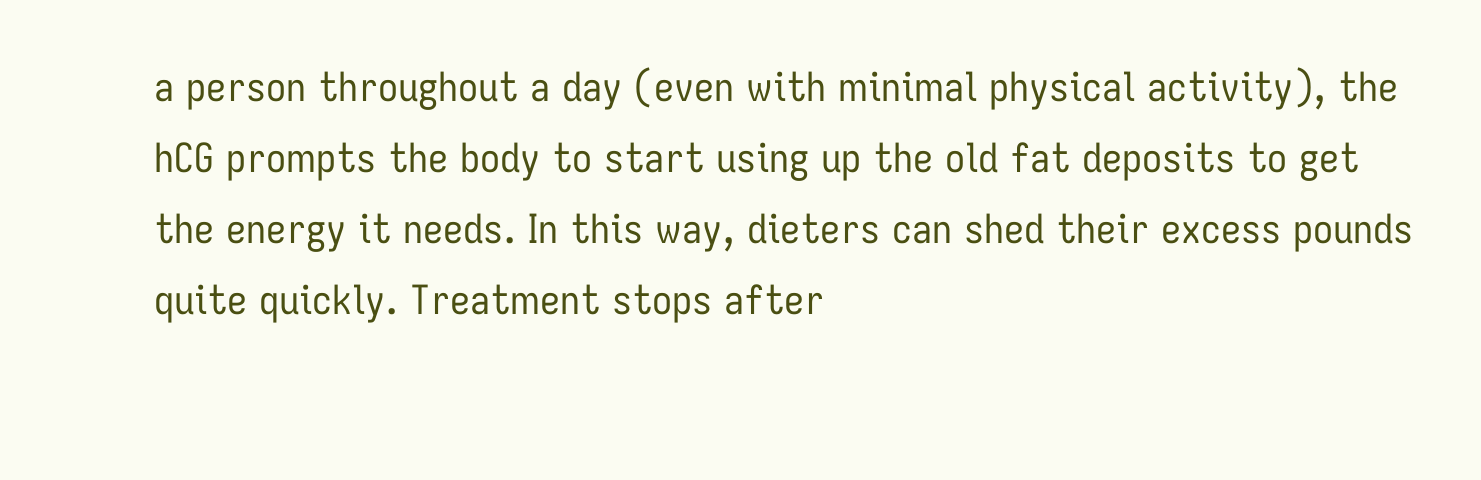a person throughout a day (even with minimal physical activity), the hCG prompts the body to start using up the old fat deposits to get the energy it needs. In this way, dieters can shed their excess pounds quite quickly. Treatment stops after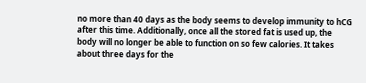no more than 40 days as the body seems to develop immunity to hCG after this time. Additionally, once all the stored fat is used up, the body will no longer be able to function on so few calories. It takes about three days for the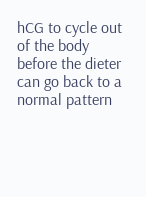hCG to cycle out of the body before the dieter can go back to a normal pattern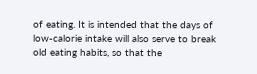of eating. It is intended that the days of low-calorie intake will also serve to break old eating habits, so that the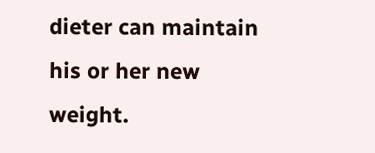dieter can maintain his or her new weight.